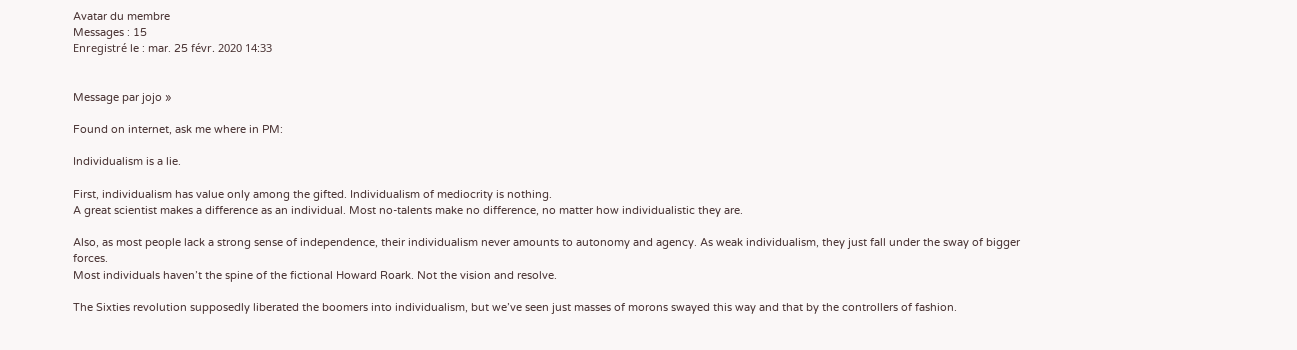Avatar du membre
Messages : 15
Enregistré le : mar. 25 févr. 2020 14:33


Message par jojo »

Found on internet, ask me where in PM:

Individualism is a lie.

First, individualism has value only among the gifted. Individualism of mediocrity is nothing.
A great scientist makes a difference as an individual. Most no-talents make no difference, no matter how individualistic they are.

Also, as most people lack a strong sense of independence, their individualism never amounts to autonomy and agency. As weak individualism, they just fall under the sway of bigger forces.
Most individuals haven’t the spine of the fictional Howard Roark. Not the vision and resolve.

The Sixties revolution supposedly liberated the boomers into individualism, but we’ve seen just masses of morons swayed this way and that by the controllers of fashion.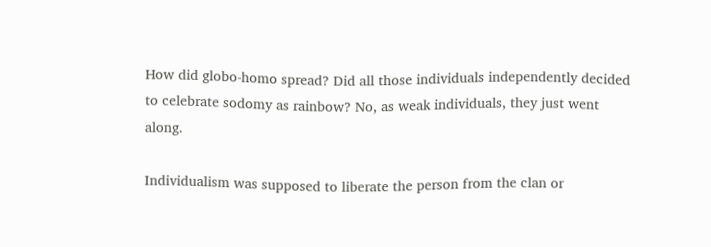How did globo-homo spread? Did all those individuals independently decided to celebrate sodomy as rainbow? No, as weak individuals, they just went along.

Individualism was supposed to liberate the person from the clan or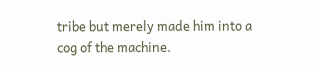tribe but merely made him into a cog of the machine.